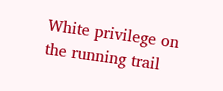White privilege on the running trail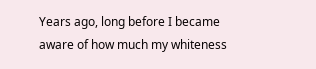Years ago, long before I became aware of how much my whiteness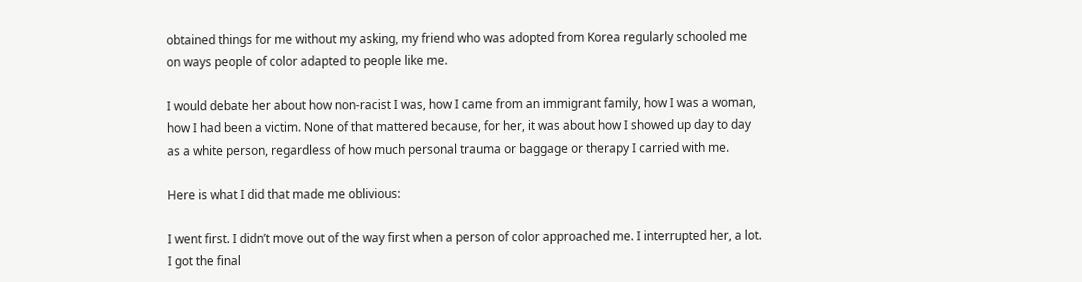obtained things for me without my asking, my friend who was adopted from Korea regularly schooled me on ways people of color adapted to people like me.

I would debate her about how non-racist I was, how I came from an immigrant family, how I was a woman, how I had been a victim. None of that mattered because, for her, it was about how I showed up day to day as a white person, regardless of how much personal trauma or baggage or therapy I carried with me.

Here is what I did that made me oblivious:

I went first. I didn’t move out of the way first when a person of color approached me. I interrupted her, a lot. I got the final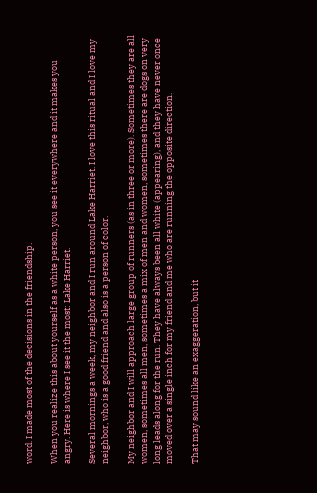word. I made most of the decisions in the friendship.

When you realize this about yourself as a white person, you see it everywhere and it makes you angry. Here is where I see it the most: Lake Harriet.

Several mornings a week, my neighbor and I run around Lake Harriet. I love this ritual and I love my neighbor, who is a good friend and also is a person of color.

My neighbor and I will approach large group of runners (as in three or more). Sometimes they are all women, sometimes all men, sometimes a mix of men and women, sometimes there are dogs on very long leads along for the run. They have always been all white (appearing), and they have never once moved over a single inch for my friend and me who are running the opposite direction.

That may sound like an exaggeration, but it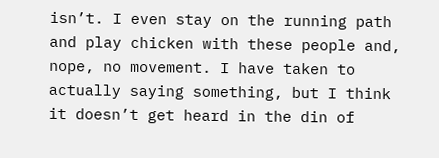isn’t. I even stay on the running path and play chicken with these people and, nope, no movement. I have taken to actually saying something, but I think it doesn’t get heard in the din of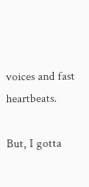voices and fast heartbeats.

But, I gotta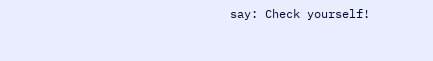say: Check yourself!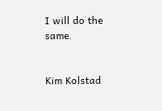I will do the same.


Kim Kolstad